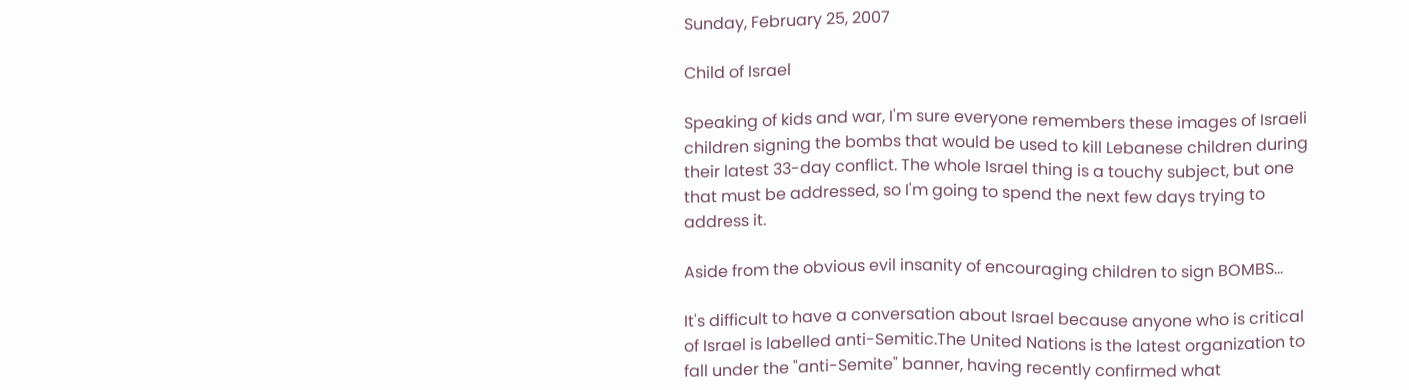Sunday, February 25, 2007

Child of Israel

Speaking of kids and war, I'm sure everyone remembers these images of Israeli children signing the bombs that would be used to kill Lebanese children during their latest 33-day conflict. The whole Israel thing is a touchy subject, but one that must be addressed, so I'm going to spend the next few days trying to address it.

Aside from the obvious evil insanity of encouraging children to sign BOMBS...

It's difficult to have a conversation about Israel because anyone who is critical of Israel is labelled anti-Semitic.The United Nations is the latest organization to fall under the "anti-Semite" banner, having recently confirmed what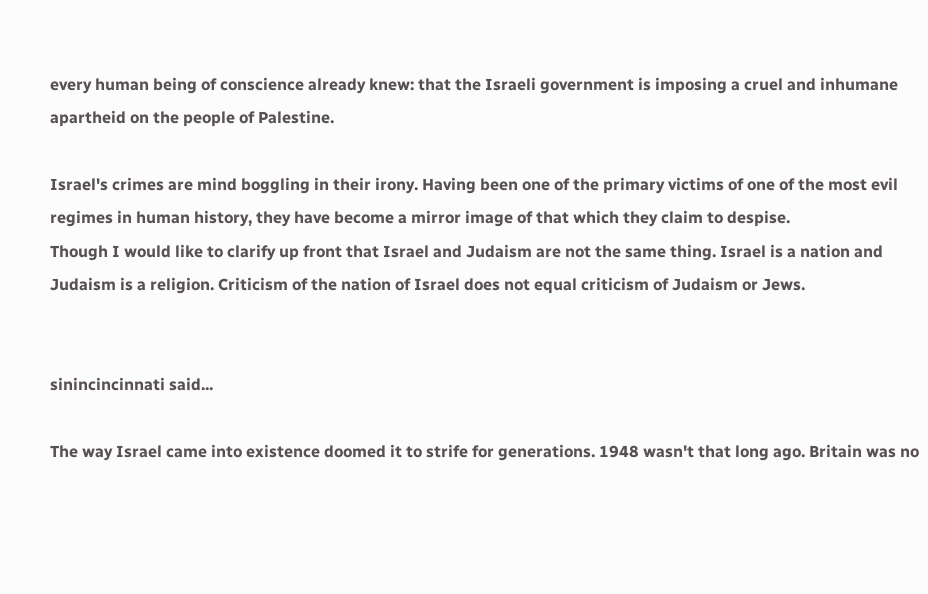every human being of conscience already knew: that the Israeli government is imposing a cruel and inhumane apartheid on the people of Palestine.

Israel's crimes are mind boggling in their irony. Having been one of the primary victims of one of the most evil regimes in human history, they have become a mirror image of that which they claim to despise.
Though I would like to clarify up front that Israel and Judaism are not the same thing. Israel is a nation and Judaism is a religion. Criticism of the nation of Israel does not equal criticism of Judaism or Jews.


sinincincinnati said...

The way Israel came into existence doomed it to strife for generations. 1948 wasn't that long ago. Britain was no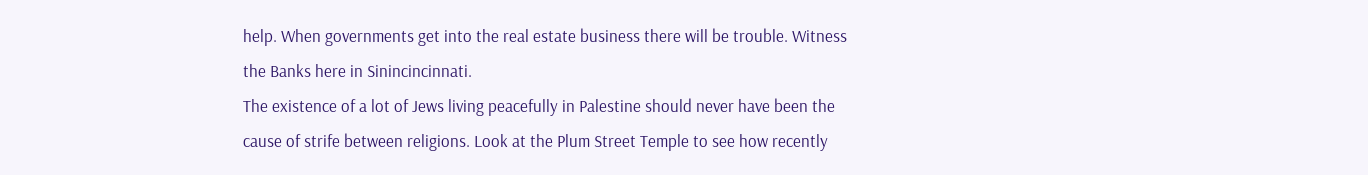help. When governments get into the real estate business there will be trouble. Witness the Banks here in Sinincincinnati.
The existence of a lot of Jews living peacefully in Palestine should never have been the cause of strife between religions. Look at the Plum Street Temple to see how recently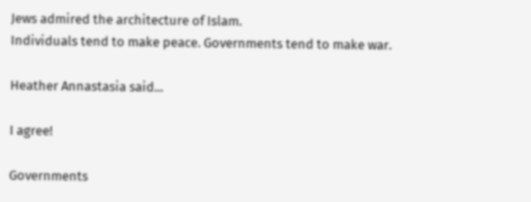Jews admired the architecture of Islam.
Individuals tend to make peace. Governments tend to make war.

Heather Annastasia said...

I agree!

Governments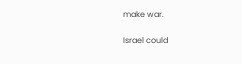make war.

Israel could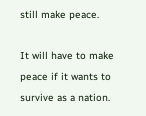still make peace.

It will have to make peace if it wants to survive as a nation.